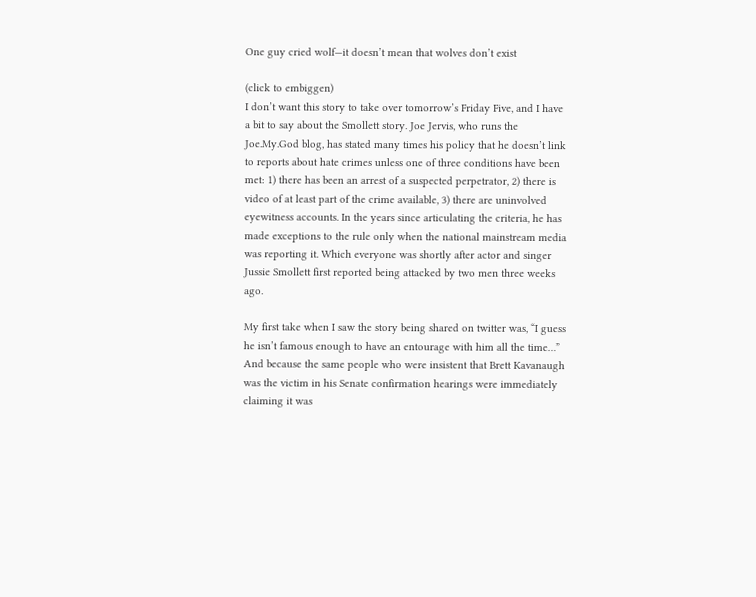One guy cried wolf—it doesn’t mean that wolves don’t exist

(click to embiggen)
I don’t want this story to take over tomorrow’s Friday Five, and I have a bit to say about the Smollett story. Joe Jervis, who runs the Joe.My.God blog, has stated many times his policy that he doesn’t link to reports about hate crimes unless one of three conditions have been met: 1) there has been an arrest of a suspected perpetrator, 2) there is video of at least part of the crime available, 3) there are uninvolved eyewitness accounts. In the years since articulating the criteria, he has made exceptions to the rule only when the national mainstream media was reporting it. Which everyone was shortly after actor and singer Jussie Smollett first reported being attacked by two men three weeks ago.

My first take when I saw the story being shared on twitter was, “I guess he isn’t famous enough to have an entourage with him all the time…” And because the same people who were insistent that Brett Kavanaugh was the victim in his Senate confirmation hearings were immediately claiming it was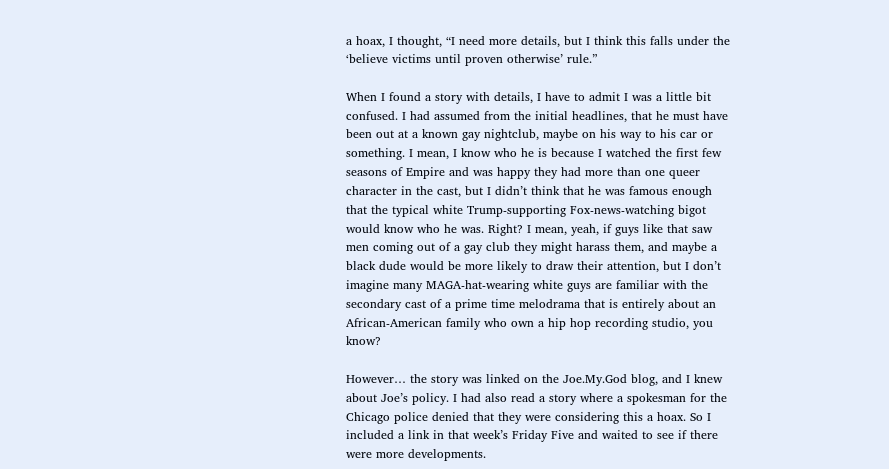a hoax, I thought, “I need more details, but I think this falls under the ‘believe victims until proven otherwise’ rule.”

When I found a story with details, I have to admit I was a little bit confused. I had assumed from the initial headlines, that he must have been out at a known gay nightclub, maybe on his way to his car or something. I mean, I know who he is because I watched the first few seasons of Empire and was happy they had more than one queer character in the cast, but I didn’t think that he was famous enough that the typical white Trump-supporting Fox-news-watching bigot would know who he was. Right? I mean, yeah, if guys like that saw men coming out of a gay club they might harass them, and maybe a black dude would be more likely to draw their attention, but I don’t imagine many MAGA-hat-wearing white guys are familiar with the secondary cast of a prime time melodrama that is entirely about an African-American family who own a hip hop recording studio, you know?

However… the story was linked on the Joe.My.God blog, and I knew about Joe’s policy. I had also read a story where a spokesman for the Chicago police denied that they were considering this a hoax. So I included a link in that week’s Friday Five and waited to see if there were more developments.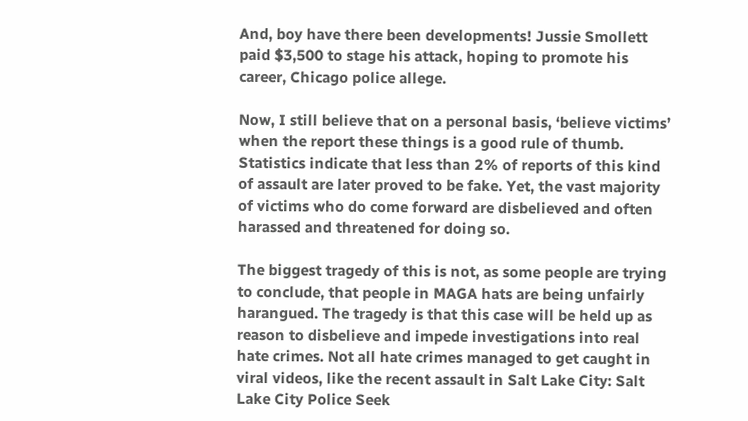And, boy have there been developments! Jussie Smollett paid $3,500 to stage his attack, hoping to promote his career, Chicago police allege.

Now, I still believe that on a personal basis, ‘believe victims’ when the report these things is a good rule of thumb. Statistics indicate that less than 2% of reports of this kind of assault are later proved to be fake. Yet, the vast majority of victims who do come forward are disbelieved and often harassed and threatened for doing so.

The biggest tragedy of this is not, as some people are trying to conclude, that people in MAGA hats are being unfairly harangued. The tragedy is that this case will be held up as reason to disbelieve and impede investigations into real hate crimes. Not all hate crimes managed to get caught in viral videos, like the recent assault in Salt Lake City: Salt Lake City Police Seek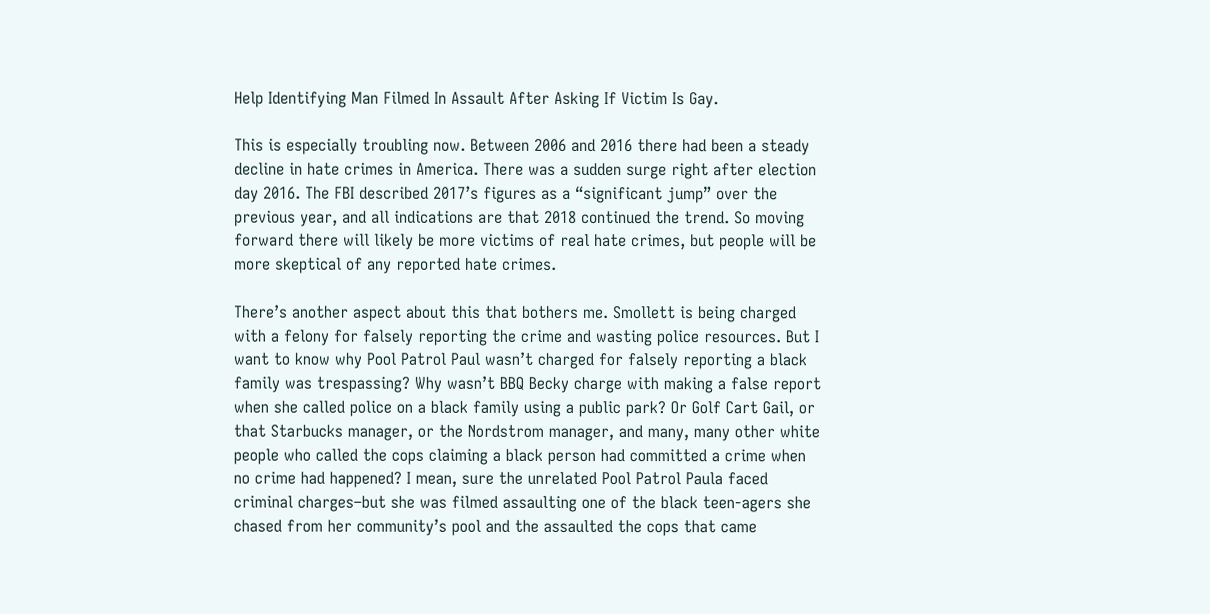Help Identifying Man Filmed In Assault After Asking If Victim Is Gay.

This is especially troubling now. Between 2006 and 2016 there had been a steady decline in hate crimes in America. There was a sudden surge right after election day 2016. The FBI described 2017’s figures as a “significant jump” over the previous year, and all indications are that 2018 continued the trend. So moving forward there will likely be more victims of real hate crimes, but people will be more skeptical of any reported hate crimes.

There’s another aspect about this that bothers me. Smollett is being charged with a felony for falsely reporting the crime and wasting police resources. But I want to know why Pool Patrol Paul wasn’t charged for falsely reporting a black family was trespassing? Why wasn’t BBQ Becky charge with making a false report when she called police on a black family using a public park? Or Golf Cart Gail, or that Starbucks manager, or the Nordstrom manager, and many, many other white people who called the cops claiming a black person had committed a crime when no crime had happened? I mean, sure the unrelated Pool Patrol Paula faced criminal charges–but she was filmed assaulting one of the black teen-agers she chased from her community’s pool and the assaulted the cops that came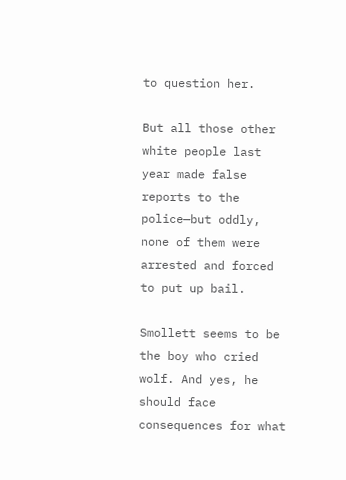to question her.

But all those other white people last year made false reports to the police—but oddly, none of them were arrested and forced to put up bail.

Smollett seems to be the boy who cried wolf. And yes, he should face consequences for what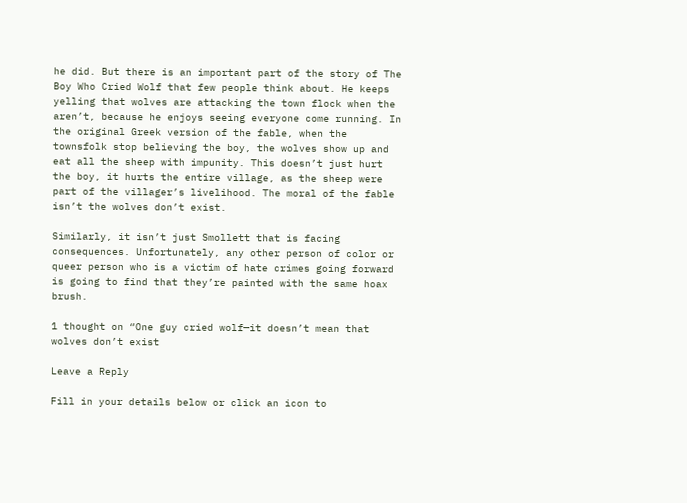he did. But there is an important part of the story of The Boy Who Cried Wolf that few people think about. He keeps yelling that wolves are attacking the town flock when the aren’t, because he enjoys seeing everyone come running. In the original Greek version of the fable, when the townsfolk stop believing the boy, the wolves show up and eat all the sheep with impunity. This doesn’t just hurt the boy, it hurts the entire village, as the sheep were part of the villager’s livelihood. The moral of the fable isn’t the wolves don’t exist.

Similarly, it isn’t just Smollett that is facing consequences. Unfortunately, any other person of color or queer person who is a victim of hate crimes going forward is going to find that they’re painted with the same hoax brush.

1 thought on “One guy cried wolf—it doesn’t mean that wolves don’t exist

Leave a Reply

Fill in your details below or click an icon to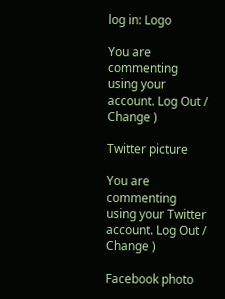log in: Logo

You are commenting using your account. Log Out /  Change )

Twitter picture

You are commenting using your Twitter account. Log Out /  Change )

Facebook photo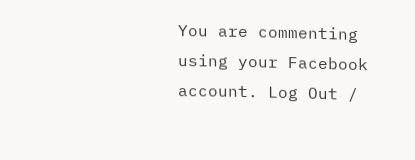You are commenting using your Facebook account. Log Out /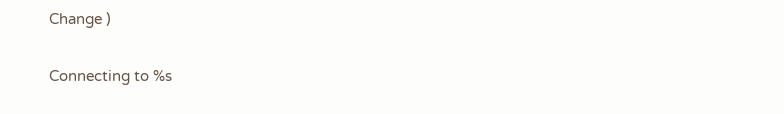Change )

Connecting to %s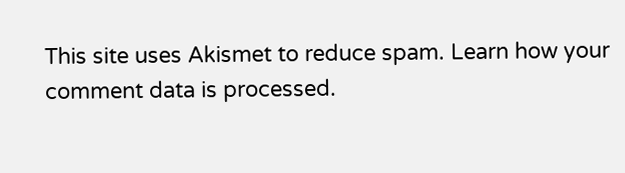This site uses Akismet to reduce spam. Learn how your comment data is processed.